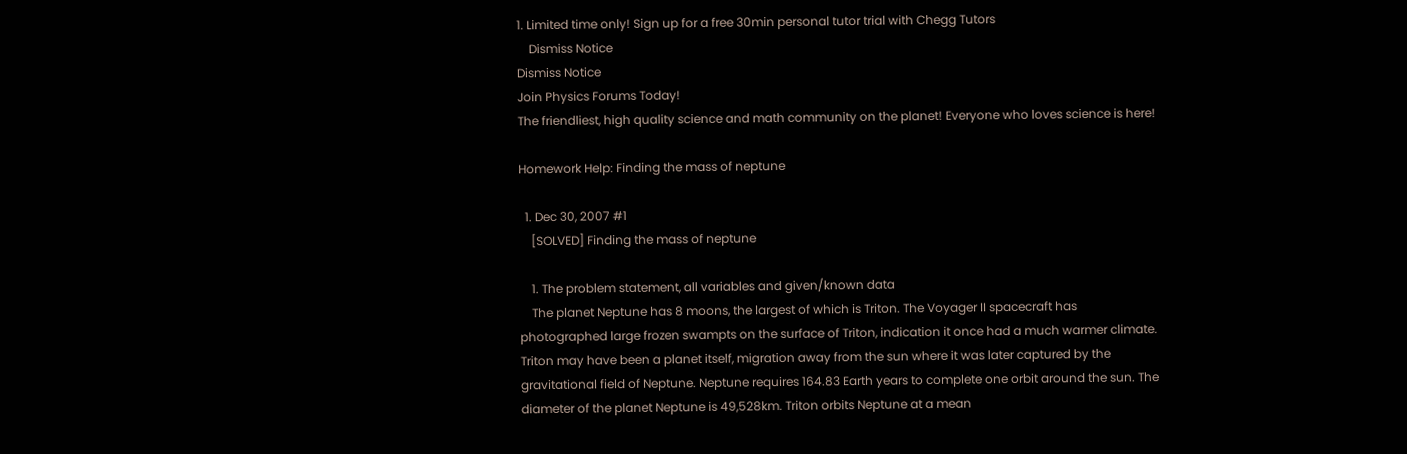1. Limited time only! Sign up for a free 30min personal tutor trial with Chegg Tutors
    Dismiss Notice
Dismiss Notice
Join Physics Forums Today!
The friendliest, high quality science and math community on the planet! Everyone who loves science is here!

Homework Help: Finding the mass of neptune

  1. Dec 30, 2007 #1
    [SOLVED] Finding the mass of neptune

    1. The problem statement, all variables and given/known data
    The planet Neptune has 8 moons, the largest of which is Triton. The Voyager II spacecraft has photographed large frozen swampts on the surface of Triton, indication it once had a much warmer climate. Triton may have been a planet itself, migration away from the sun where it was later captured by the gravitational field of Neptune. Neptune requires 164.83 Earth years to complete one orbit around the sun. The diameter of the planet Neptune is 49,528km. Triton orbits Neptune at a mean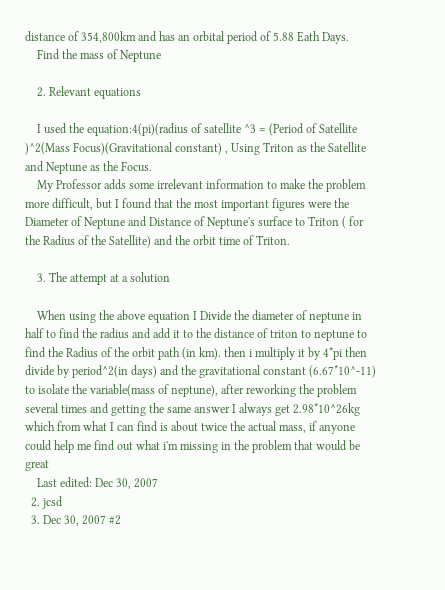distance of 354,800km and has an orbital period of 5.88 Eath Days.
    Find the mass of Neptune

    2. Relevant equations

    I used the equation:4(pi)(radius of satellite ^3 = (Period of Satellite )^2(Mass Focus)(Gravitational constant) , Using Triton as the Satellite and Neptune as the Focus.
    My Professor adds some irrelevant information to make the problem more difficult, but I found that the most important figures were the Diameter of Neptune and Distance of Neptune's surface to Triton ( for the Radius of the Satellite) and the orbit time of Triton.

    3. The attempt at a solution

    When using the above equation I Divide the diameter of neptune in half to find the radius and add it to the distance of triton to neptune to find the Radius of the orbit path (in km). then i multiply it by 4*pi then divide by period^2(in days) and the gravitational constant (6.67*10^-11) to isolate the variable(mass of neptune), after reworking the problem several times and getting the same answer I always get 2.98*10^26kg which from what I can find is about twice the actual mass, if anyone could help me find out what i'm missing in the problem that would be great
    Last edited: Dec 30, 2007
  2. jcsd
  3. Dec 30, 2007 #2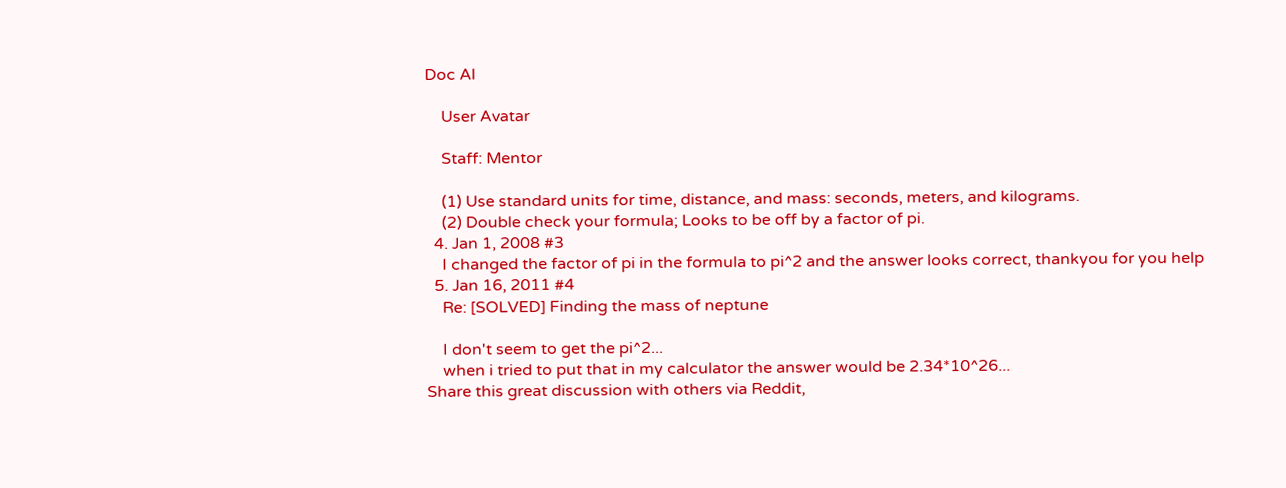Doc Al

    User Avatar

    Staff: Mentor

    (1) Use standard units for time, distance, and mass: seconds, meters, and kilograms.
    (2) Double check your formula; Looks to be off by a factor of pi.
  4. Jan 1, 2008 #3
    I changed the factor of pi in the formula to pi^2 and the answer looks correct, thankyou for you help
  5. Jan 16, 2011 #4
    Re: [SOLVED] Finding the mass of neptune

    I don't seem to get the pi^2...
    when i tried to put that in my calculator the answer would be 2.34*10^26...
Share this great discussion with others via Reddit,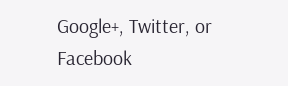Google+, Twitter, or Facebook